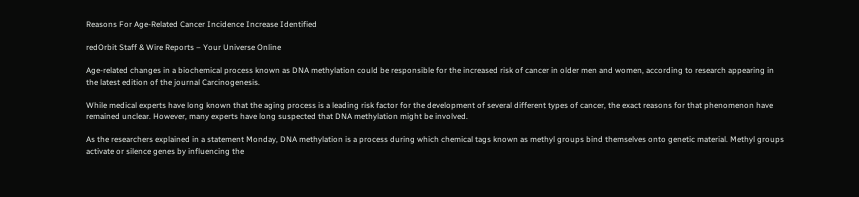Reasons For Age-Related Cancer Incidence Increase Identified

redOrbit Staff & Wire Reports – Your Universe Online

Age-related changes in a biochemical process known as DNA methylation could be responsible for the increased risk of cancer in older men and women, according to research appearing in the latest edition of the journal Carcinogenesis.

While medical experts have long known that the aging process is a leading risk factor for the development of several different types of cancer, the exact reasons for that phenomenon have remained unclear. However, many experts have long suspected that DNA methylation might be involved.

As the researchers explained in a statement Monday, DNA methylation is a process during which chemical tags known as methyl groups bind themselves onto genetic material. Methyl groups activate or silence genes by influencing the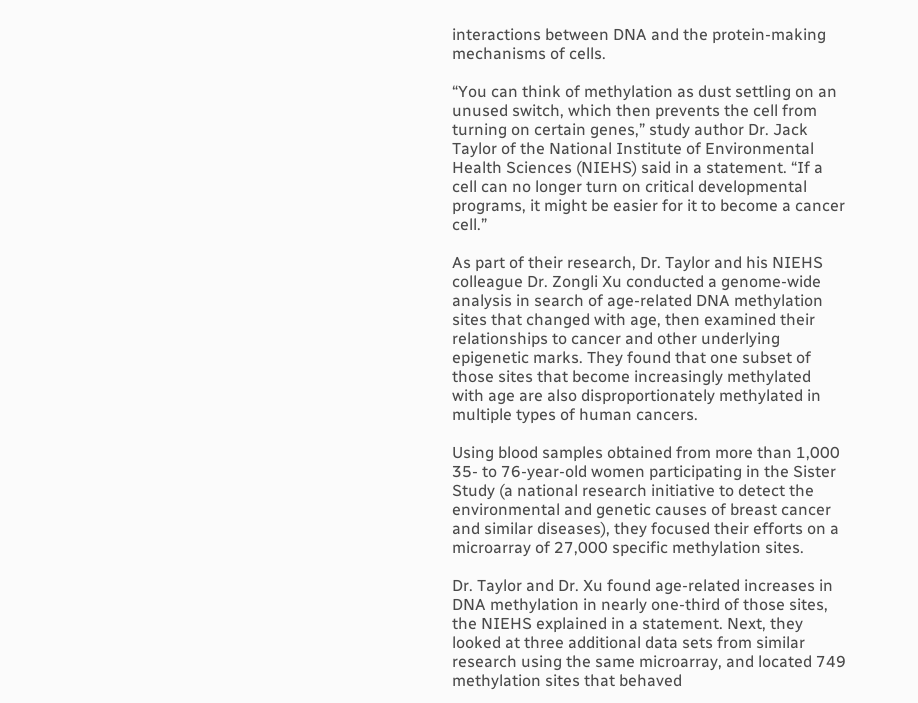interactions between DNA and the protein-making mechanisms of cells.

“You can think of methylation as dust settling on an unused switch, which then prevents the cell from turning on certain genes,” study author Dr. Jack Taylor of the National Institute of Environmental Health Sciences (NIEHS) said in a statement. “If a cell can no longer turn on critical developmental programs, it might be easier for it to become a cancer cell.”

As part of their research, Dr. Taylor and his NIEHS colleague Dr. Zongli Xu conducted a genome-wide analysis in search of age-related DNA methylation sites that changed with age, then examined their relationships to cancer and other underlying epigenetic marks. They found that one subset of those sites that become increasingly methylated with age are also disproportionately methylated in multiple types of human cancers.

Using blood samples obtained from more than 1,000 35- to 76-year-old women participating in the Sister Study (a national research initiative to detect the environmental and genetic causes of breast cancer and similar diseases), they focused their efforts on a microarray of 27,000 specific methylation sites.

Dr. Taylor and Dr. Xu found age-related increases in DNA methylation in nearly one-third of those sites, the NIEHS explained in a statement. Next, they looked at three additional data sets from similar research using the same microarray, and located 749 methylation sites that behaved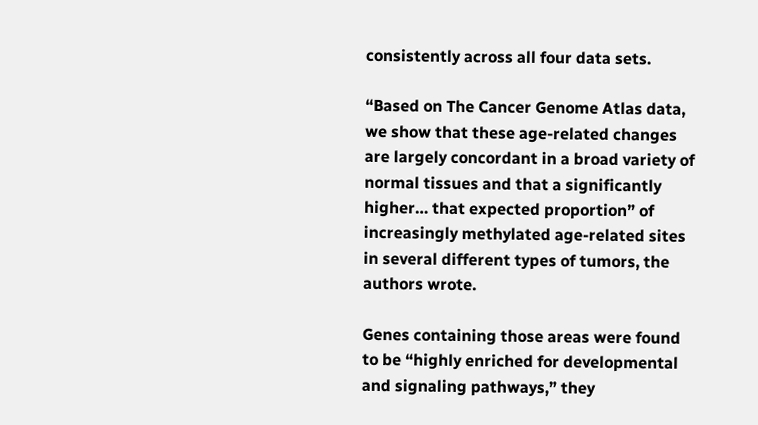consistently across all four data sets.

“Based on The Cancer Genome Atlas data, we show that these age-related changes are largely concordant in a broad variety of normal tissues and that a significantly higher… that expected proportion” of increasingly methylated age-related sites in several different types of tumors, the authors wrote.

Genes containing those areas were found to be “highly enriched for developmental and signaling pathways,” they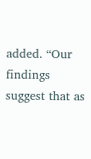added. “Our findings suggest that as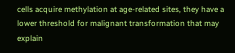cells acquire methylation at age-related sites, they have a lower threshold for malignant transformation that may explain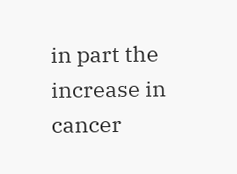in part the increase in cancer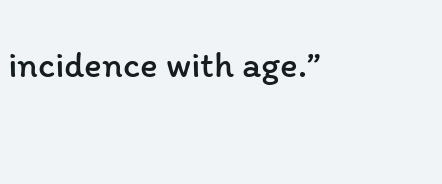incidence with age.”